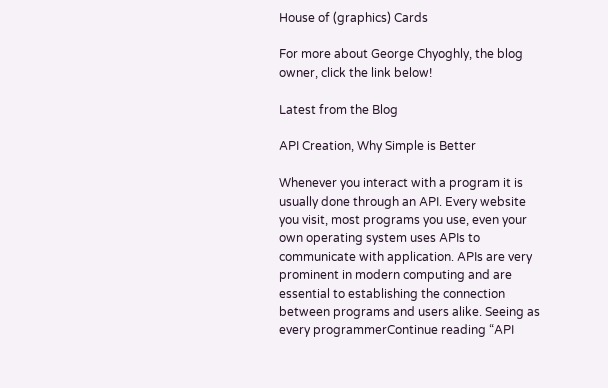House of (graphics) Cards

For more about George Chyoghly, the blog owner, click the link below!

Latest from the Blog

API Creation, Why Simple is Better

Whenever you interact with a program it is usually done through an API. Every website you visit, most programs you use, even your own operating system uses APIs to communicate with application. APIs are very prominent in modern computing and are essential to establishing the connection between programs and users alike. Seeing as every programmerContinue reading “API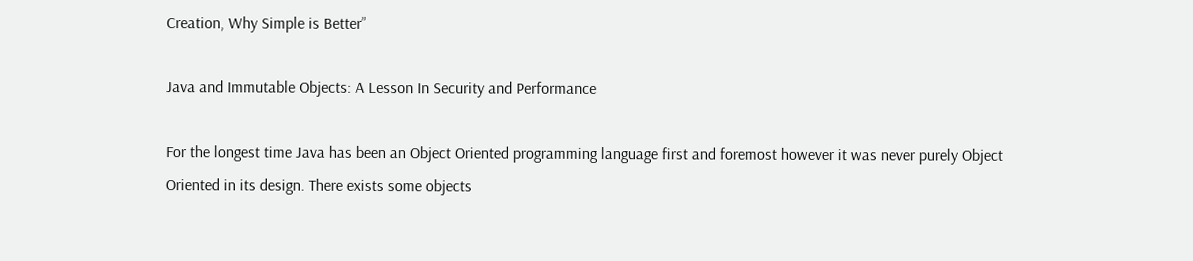Creation, Why Simple is Better”

Java and Immutable Objects: A Lesson In Security and Performance

For the longest time Java has been an Object Oriented programming language first and foremost however it was never purely Object Oriented in its design. There exists some objects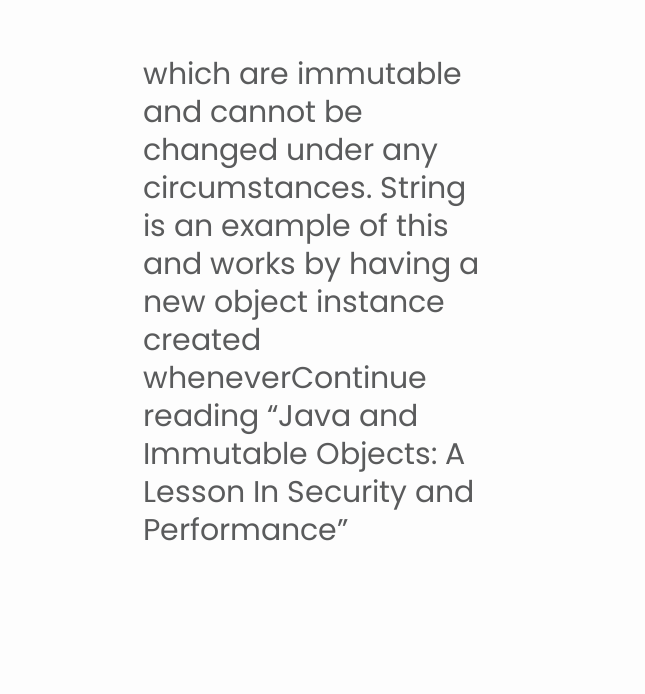which are immutable and cannot be changed under any circumstances. String is an example of this and works by having a new object instance created wheneverContinue reading “Java and Immutable Objects: A Lesson In Security and Performance”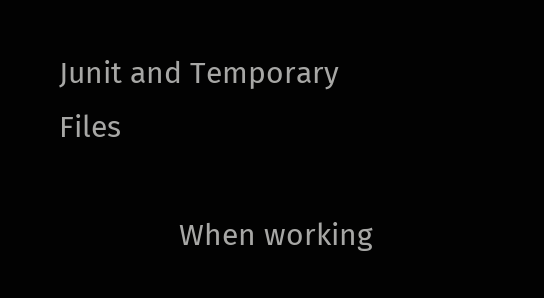Junit and Temporary Files

               When working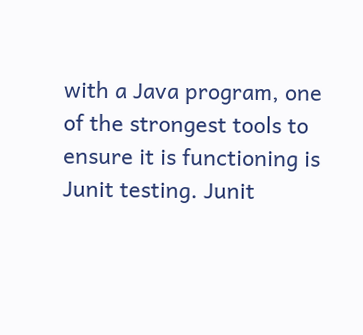with a Java program, one of the strongest tools to ensure it is functioning is Junit testing. Junit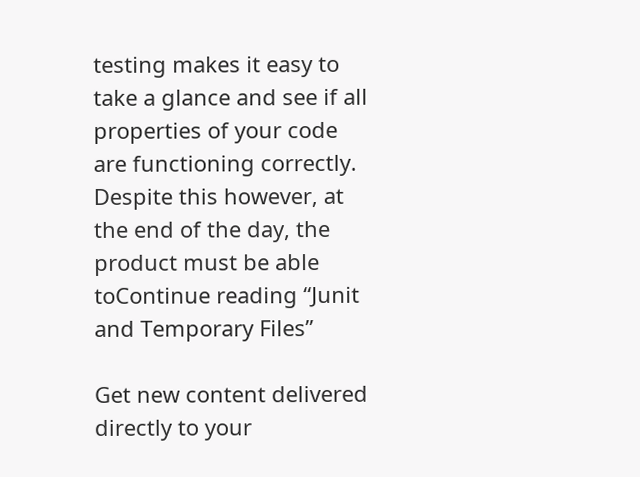testing makes it easy to take a glance and see if all properties of your code are functioning correctly. Despite this however, at the end of the day, the product must be able toContinue reading “Junit and Temporary Files”

Get new content delivered directly to your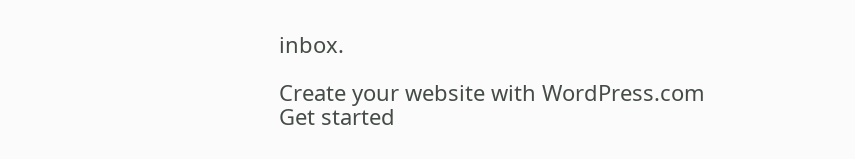inbox.

Create your website with WordPress.com
Get started